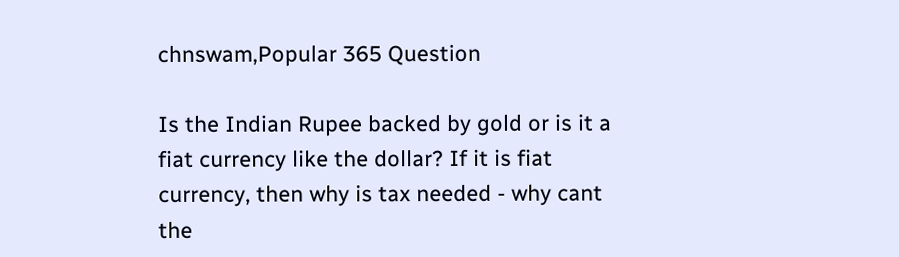chnswam,Popular 365 Question

Is the Indian Rupee backed by gold or is it a fiat currency like the dollar? If it is fiat currency, then why is tax needed - why cant the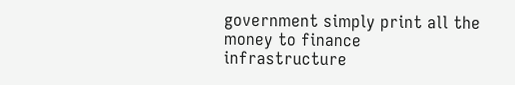government simply print all the money to finance infrastructure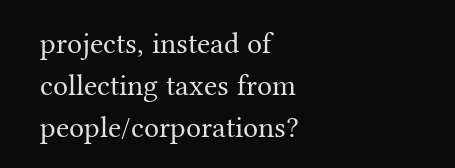projects, instead of collecting taxes from people/corporations?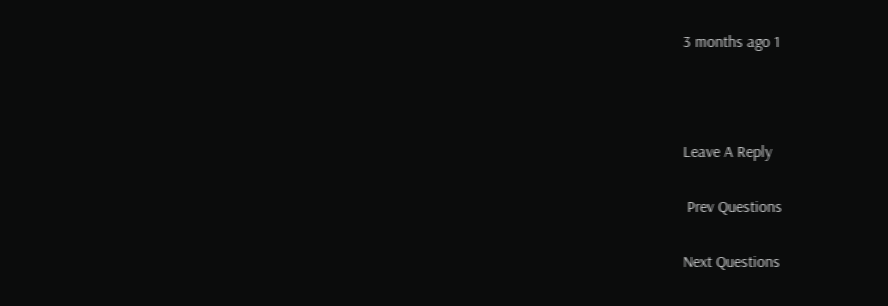3 months ago 1



Leave A Reply

 Prev Questions

Next Questions